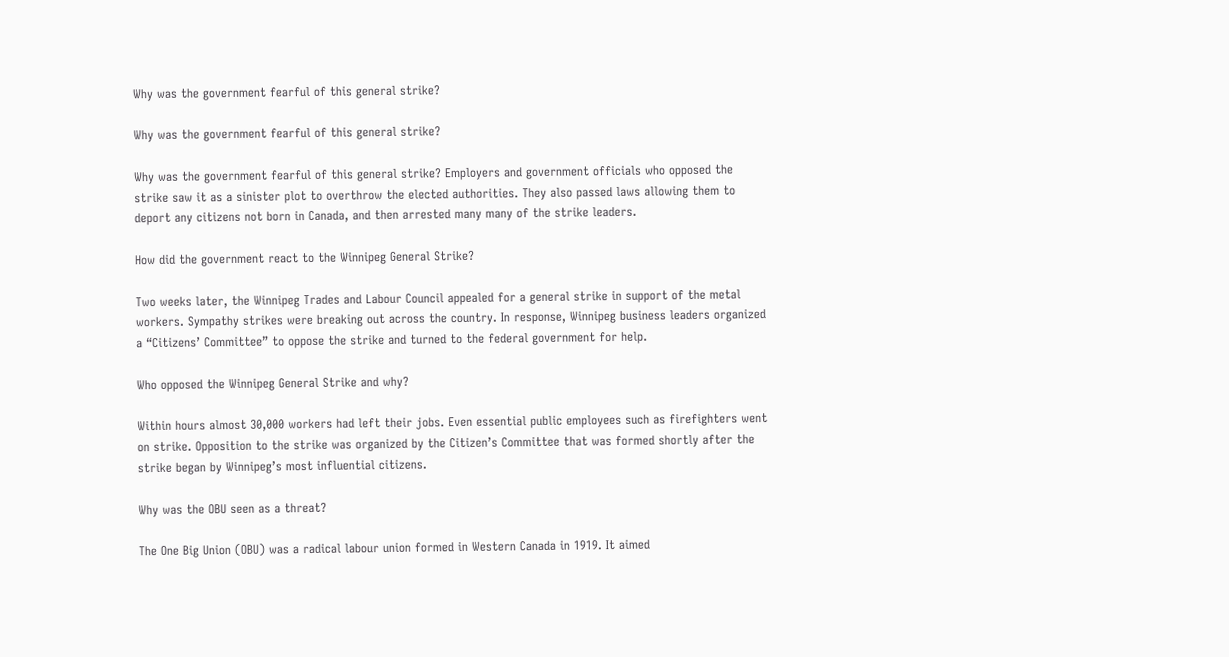Why was the government fearful of this general strike?

Why was the government fearful of this general strike?

Why was the government fearful of this general strike? Employers and government officials who opposed the strike saw it as a sinister plot to overthrow the elected authorities. They also passed laws allowing them to deport any citizens not born in Canada, and then arrested many many of the strike leaders.

How did the government react to the Winnipeg General Strike?

Two weeks later, the Winnipeg Trades and Labour Council appealed for a general strike in support of the metal workers. Sympathy strikes were breaking out across the country. In response, Winnipeg business leaders organized a “Citizens’ Committee” to oppose the strike and turned to the federal government for help.

Who opposed the Winnipeg General Strike and why?

Within hours almost 30,000 workers had left their jobs. Even essential public employees such as firefighters went on strike. Opposition to the strike was organized by the Citizen’s Committee that was formed shortly after the strike began by Winnipeg’s most influential citizens.

Why was the OBU seen as a threat?

The One Big Union (OBU) was a radical labour union formed in Western Canada in 1919. It aimed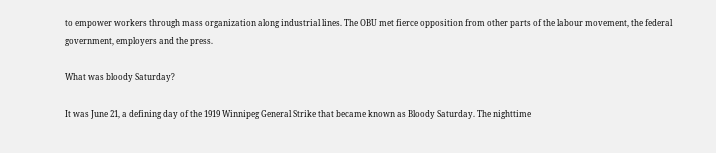to empower workers through mass organization along industrial lines. The OBU met fierce opposition from other parts of the labour movement, the federal government, employers and the press.

What was bloody Saturday?

It was June 21, a defining day of the 1919 Winnipeg General Strike that became known as Bloody Saturday. The nighttime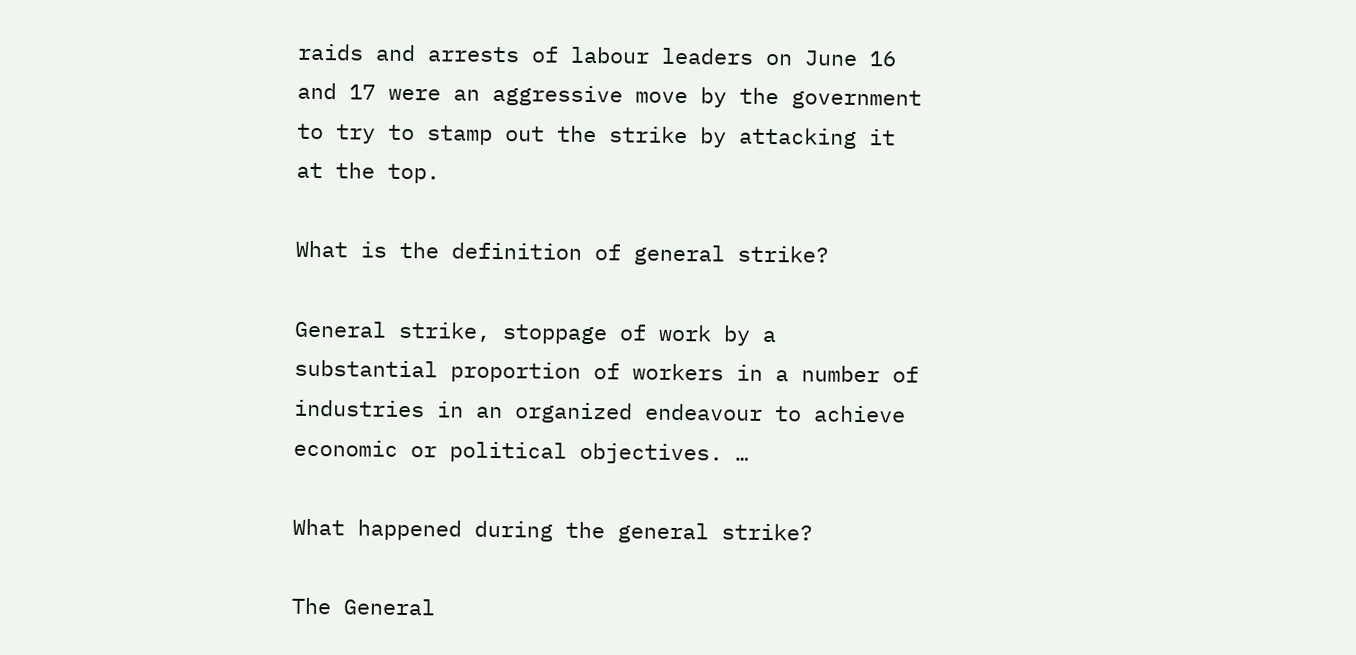raids and arrests of labour leaders on June 16 and 17 were an aggressive move by the government to try to stamp out the strike by attacking it at the top.

What is the definition of general strike?

General strike, stoppage of work by a substantial proportion of workers in a number of industries in an organized endeavour to achieve economic or political objectives. …

What happened during the general strike?

The General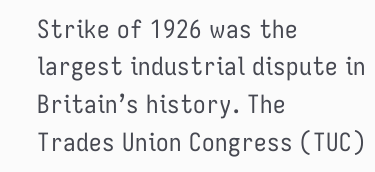Strike of 1926 was the largest industrial dispute in Britain’s history. The Trades Union Congress (TUC)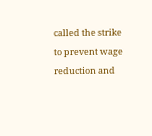called the strike to prevent wage reduction and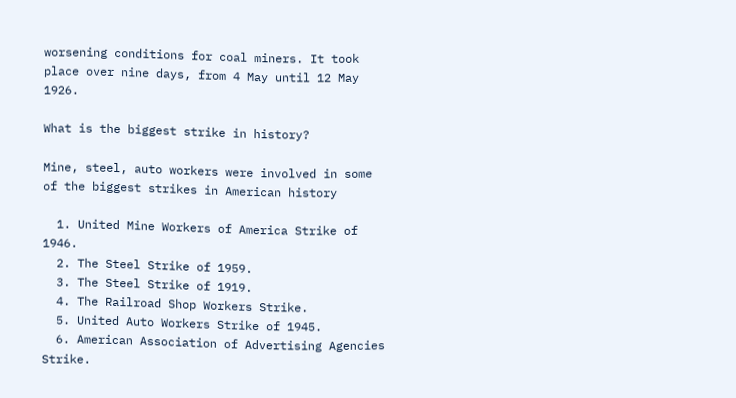worsening conditions for coal miners. It took place over nine days, from 4 May until 12 May 1926.

What is the biggest strike in history?

Mine, steel, auto workers were involved in some of the biggest strikes in American history

  1. United Mine Workers of America Strike of 1946.
  2. The Steel Strike of 1959.
  3. The Steel Strike of 1919.
  4. The Railroad Shop Workers Strike.
  5. United Auto Workers Strike of 1945.
  6. American Association of Advertising Agencies Strike.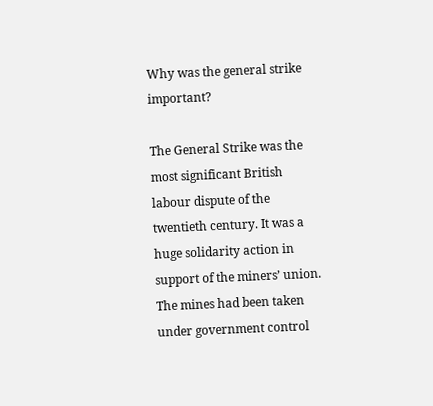Why was the general strike important?

The General Strike was the most significant British labour dispute of the twentieth century. It was a huge solidarity action in support of the miners’ union. The mines had been taken under government control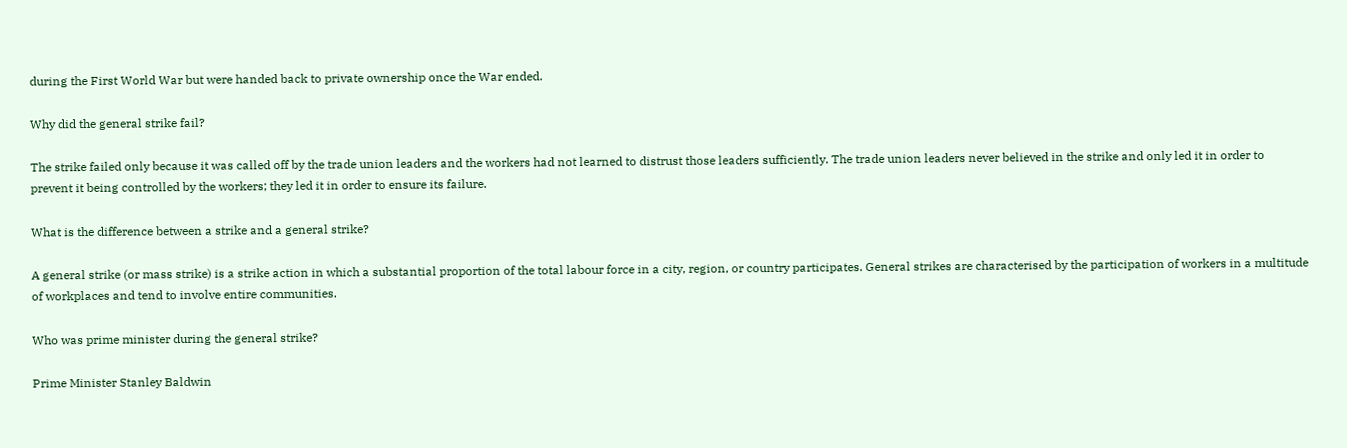during the First World War but were handed back to private ownership once the War ended.

Why did the general strike fail?

The strike failed only because it was called off by the trade union leaders and the workers had not learned to distrust those leaders sufficiently. The trade union leaders never believed in the strike and only led it in order to prevent it being controlled by the workers; they led it in order to ensure its failure.

What is the difference between a strike and a general strike?

A general strike (or mass strike) is a strike action in which a substantial proportion of the total labour force in a city, region, or country participates. General strikes are characterised by the participation of workers in a multitude of workplaces and tend to involve entire communities.

Who was prime minister during the general strike?

Prime Minister Stanley Baldwin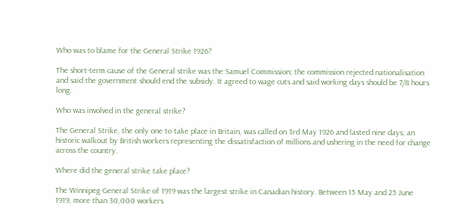Who was to blame for the General Strike 1926?

The short-term cause of the General strike was the Samuel Commission; the commission rejected nationalisation and said the government should end the subsidy. It agreed to wage cuts and said working days should be 7/8 hours long.

Who was involved in the general strike?

The General Strike, the only one to take place in Britain, was called on 3rd May 1926 and lasted nine days; an historic walkout by British workers representing the dissatisfaction of millions and ushering in the need for change across the country.

Where did the general strike take place?

The Winnipeg General Strike of 1919 was the largest strike in Canadian history. Between 15 May and 25 June 1919, more than 30,000 workers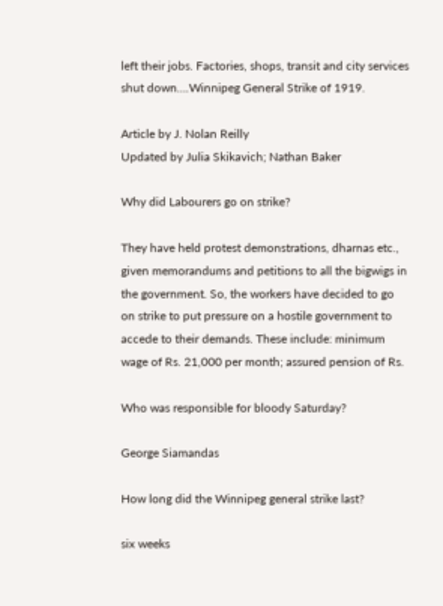left their jobs. Factories, shops, transit and city services shut down….Winnipeg General Strike of 1919.

Article by J. Nolan Reilly
Updated by Julia Skikavich; Nathan Baker

Why did Labourers go on strike?

They have held protest demonstrations, dharnas etc., given memorandums and petitions to all the bigwigs in the government. So, the workers have decided to go on strike to put pressure on a hostile government to accede to their demands. These include: minimum wage of Rs. 21,000 per month; assured pension of Rs.

Who was responsible for bloody Saturday?

George Siamandas

How long did the Winnipeg general strike last?

six weeks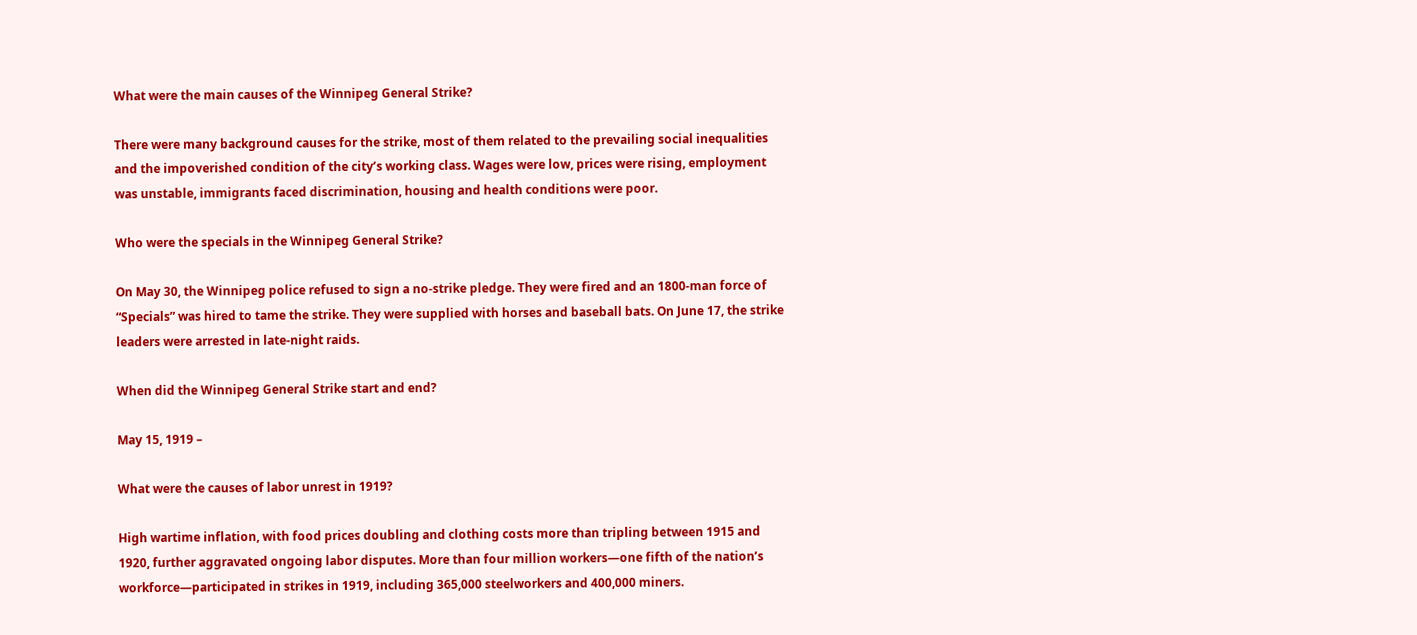What were the main causes of the Winnipeg General Strike?

There were many background causes for the strike, most of them related to the prevailing social inequalities and the impoverished condition of the city’s working class. Wages were low, prices were rising, employment was unstable, immigrants faced discrimination, housing and health conditions were poor.

Who were the specials in the Winnipeg General Strike?

On May 30, the Winnipeg police refused to sign a no-strike pledge. They were fired and an 1800-man force of “Specials” was hired to tame the strike. They were supplied with horses and baseball bats. On June 17, the strike leaders were arrested in late-night raids.

When did the Winnipeg General Strike start and end?

May 15, 1919 –

What were the causes of labor unrest in 1919?

High wartime inflation, with food prices doubling and clothing costs more than tripling between 1915 and 1920, further aggravated ongoing labor disputes. More than four million workers—one fifth of the nation’s workforce—participated in strikes in 1919, including 365,000 steelworkers and 400,000 miners.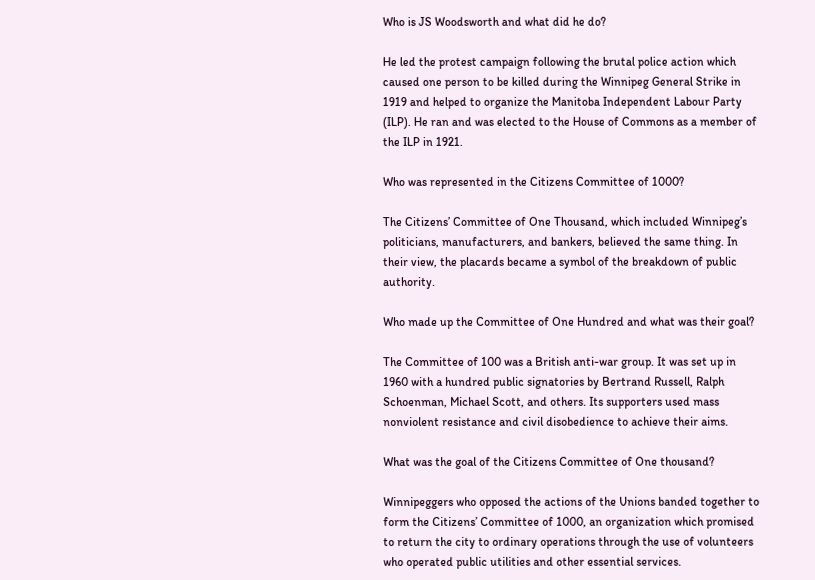Who is JS Woodsworth and what did he do?

He led the protest campaign following the brutal police action which caused one person to be killed during the Winnipeg General Strike in 1919 and helped to organize the Manitoba Independent Labour Party (ILP). He ran and was elected to the House of Commons as a member of the ILP in 1921.

Who was represented in the Citizens Committee of 1000?

The Citizens’ Committee of One Thousand, which included Winnipeg’s politicians, manufacturers, and bankers, believed the same thing. In their view, the placards became a symbol of the breakdown of public authority.

Who made up the Committee of One Hundred and what was their goal?

The Committee of 100 was a British anti-war group. It was set up in 1960 with a hundred public signatories by Bertrand Russell, Ralph Schoenman, Michael Scott, and others. Its supporters used mass nonviolent resistance and civil disobedience to achieve their aims.

What was the goal of the Citizens Committee of One thousand?

Winnipeggers who opposed the actions of the Unions banded together to form the Citizens’ Committee of 1000, an organization which promised to return the city to ordinary operations through the use of volunteers who operated public utilities and other essential services.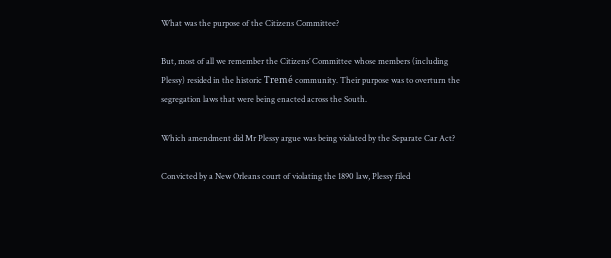What was the purpose of the Citizens Committee?

But, most of all we remember the Citizens’ Committee whose members (including Plessy) resided in the historic Tremé community. Their purpose was to overturn the segregation laws that were being enacted across the South.

Which amendment did Mr Plessy argue was being violated by the Separate Car Act?

Convicted by a New Orleans court of violating the 1890 law, Plessy filed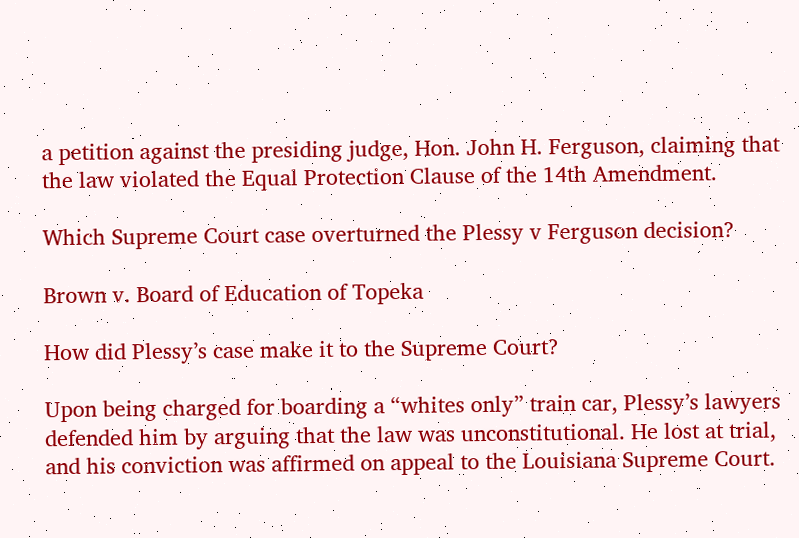a petition against the presiding judge, Hon. John H. Ferguson, claiming that the law violated the Equal Protection Clause of the 14th Amendment.

Which Supreme Court case overturned the Plessy v Ferguson decision?

Brown v. Board of Education of Topeka

How did Plessy’s case make it to the Supreme Court?

Upon being charged for boarding a “whites only” train car, Plessy’s lawyers defended him by arguing that the law was unconstitutional. He lost at trial, and his conviction was affirmed on appeal to the Louisiana Supreme Court.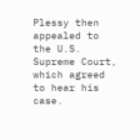Plessy then appealed to the U.S. Supreme Court, which agreed to hear his case.